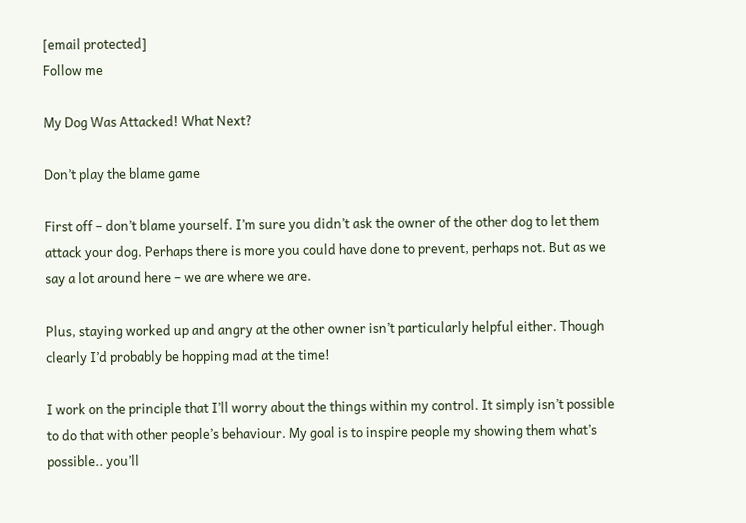[email protected]
Follow me

My Dog Was Attacked! What Next?

Don’t play the blame game

First off – don’t blame yourself. I’m sure you didn’t ask the owner of the other dog to let them attack your dog. Perhaps there is more you could have done to prevent, perhaps not. But as we say a lot around here – we are where we are.

Plus, staying worked up and angry at the other owner isn’t particularly helpful either. Though clearly I’d probably be hopping mad at the time!

I work on the principle that I’ll worry about the things within my control. It simply isn’t possible to do that with other people’s behaviour. My goal is to inspire people my showing them what’s possible.. you’ll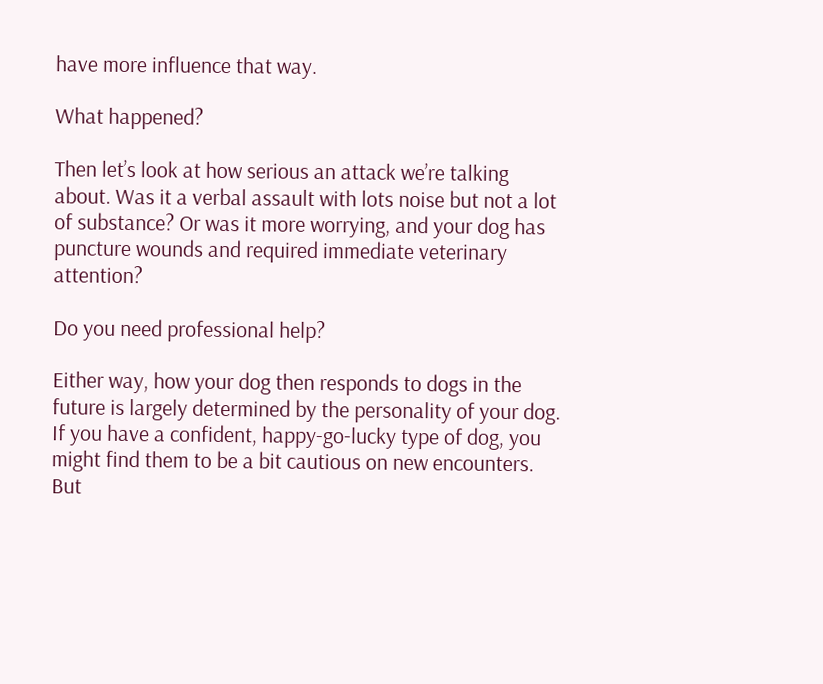have more influence that way.

What happened?

Then let’s look at how serious an attack we’re talking about. Was it a verbal assault with lots noise but not a lot of substance? Or was it more worrying, and your dog has puncture wounds and required immediate veterinary attention?

Do you need professional help?

Either way, how your dog then responds to dogs in the future is largely determined by the personality of your dog. If you have a confident, happy-go-lucky type of dog, you might find them to be a bit cautious on new encounters. But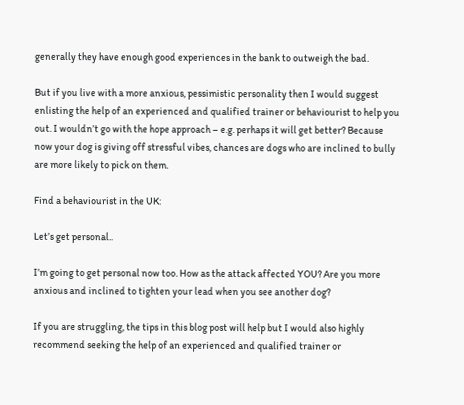generally they have enough good experiences in the bank to outweigh the bad.

But if you live with a more anxious, pessimistic personality then I would suggest enlisting the help of an experienced and qualified trainer or behaviourist to help you out. I wouldn’t go with the hope approach – e.g. perhaps it will get better? Because now your dog is giving off stressful vibes, chances are dogs who are inclined to bully are more likely to pick on them.

Find a behaviourist in the UK:

Let’s get personal..

I’m going to get personal now too. How as the attack affected YOU? Are you more anxious and inclined to tighten your lead when you see another dog?

If you are struggling, the tips in this blog post will help but I would also highly recommend seeking the help of an experienced and qualified trainer or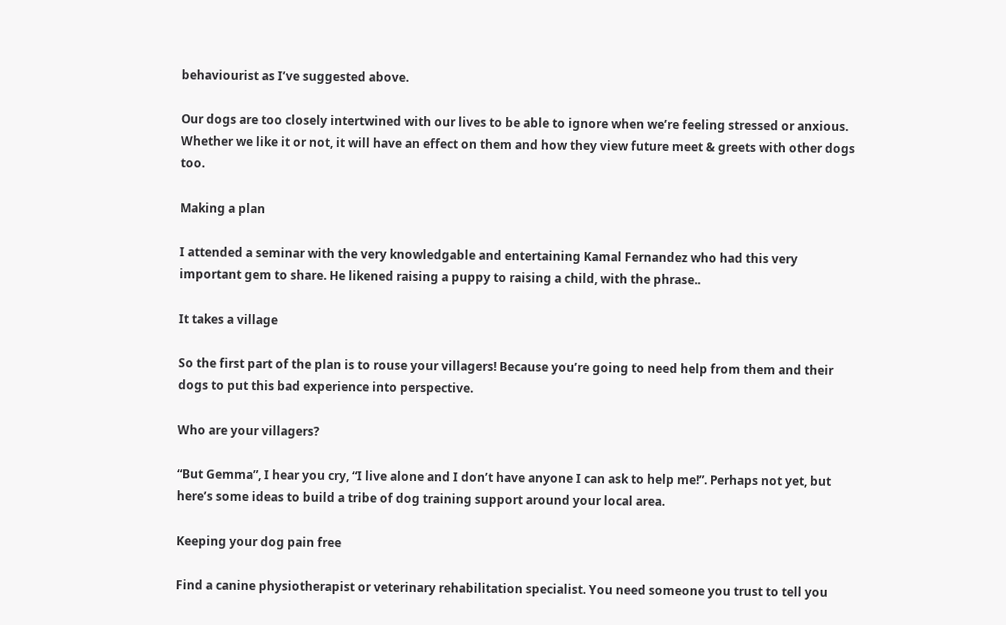behaviourist as I’ve suggested above.

Our dogs are too closely intertwined with our lives to be able to ignore when we’re feeling stressed or anxious. Whether we like it or not, it will have an effect on them and how they view future meet & greets with other dogs too.

Making a plan

I attended a seminar with the very knowledgable and entertaining Kamal Fernandez who had this very important gem to share. He likened raising a puppy to raising a child, with the phrase..

It takes a village

So the first part of the plan is to rouse your villagers! Because you’re going to need help from them and their dogs to put this bad experience into perspective.

Who are your villagers?

“But Gemma”, I hear you cry, “I live alone and I don’t have anyone I can ask to help me!”. Perhaps not yet, but here’s some ideas to build a tribe of dog training support around your local area.

Keeping your dog pain free

Find a canine physiotherapist or veterinary rehabilitation specialist. You need someone you trust to tell you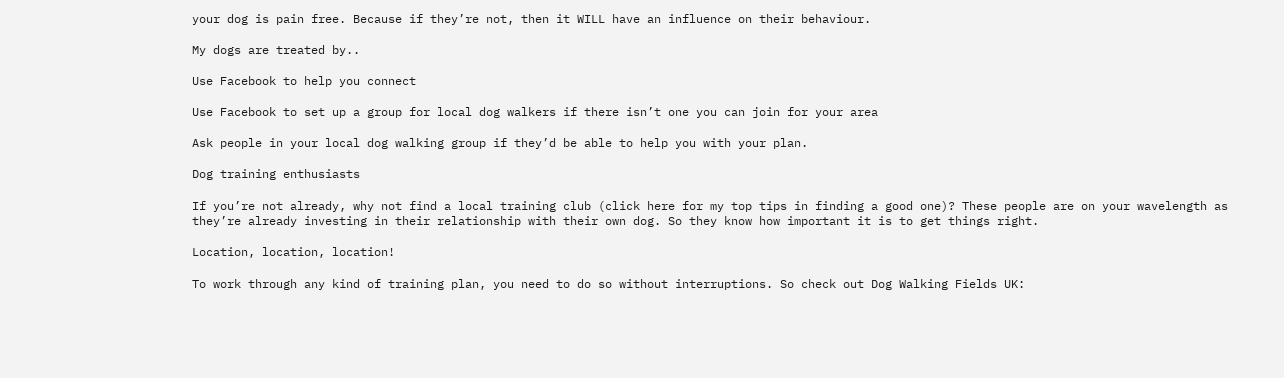your dog is pain free. Because if they’re not, then it WILL have an influence on their behaviour.

My dogs are treated by..

Use Facebook to help you connect

Use Facebook to set up a group for local dog walkers if there isn’t one you can join for your area

Ask people in your local dog walking group if they’d be able to help you with your plan.

Dog training enthusiasts

If you’re not already, why not find a local training club (click here for my top tips in finding a good one)? These people are on your wavelength as they’re already investing in their relationship with their own dog. So they know how important it is to get things right.

Location, location, location!

To work through any kind of training plan, you need to do so without interruptions. So check out Dog Walking Fields UK: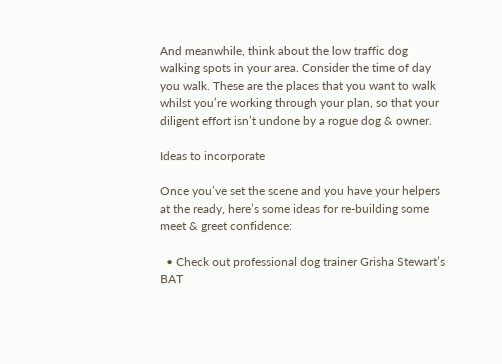And meanwhile, think about the low traffic dog walking spots in your area. Consider the time of day you walk. These are the places that you want to walk whilst you’re working through your plan, so that your diligent effort isn’t undone by a rogue dog & owner.

Ideas to incorporate

Once you’ve set the scene and you have your helpers at the ready, here’s some ideas for re-building some meet & greet confidence:

  • Check out professional dog trainer Grisha Stewart’s BAT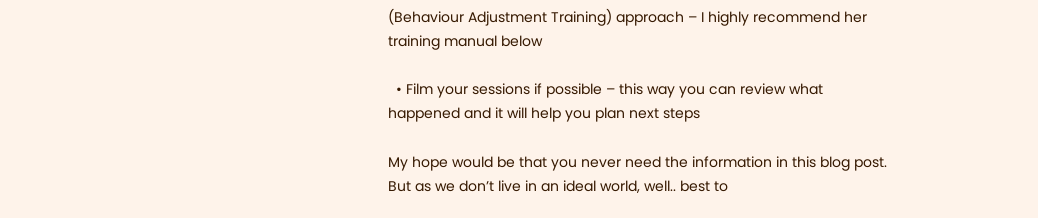(Behaviour Adjustment Training) approach – I highly recommend her training manual below

  • Film your sessions if possible – this way you can review what happened and it will help you plan next steps

My hope would be that you never need the information in this blog post. But as we don’t live in an ideal world, well.. best to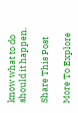know what to do should it happen.

Share This Post

More To Explore